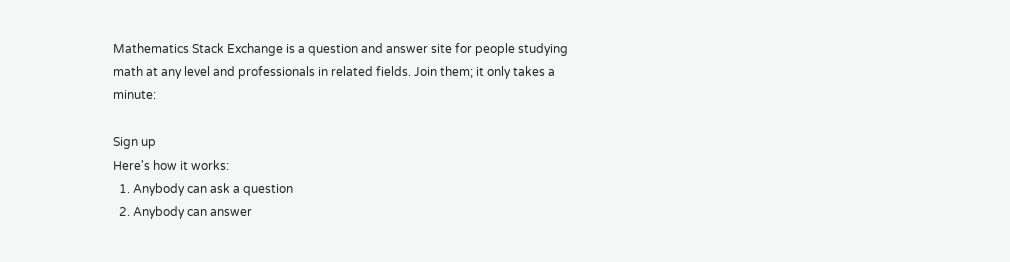Mathematics Stack Exchange is a question and answer site for people studying math at any level and professionals in related fields. Join them; it only takes a minute:

Sign up
Here's how it works:
  1. Anybody can ask a question
  2. Anybody can answer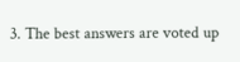3. The best answers are voted up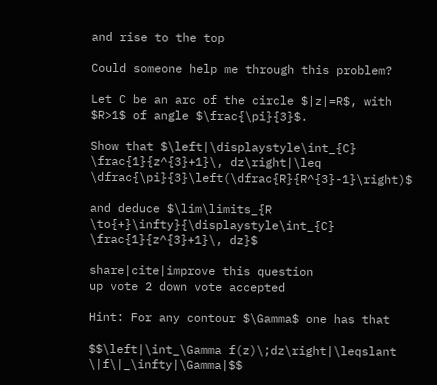and rise to the top

Could someone help me through this problem?

Let C be an arc of the circle $|z|=R$, with $R>1$ of angle $\frac{\pi}{3}$.

Show that $\left|\displaystyle\int_{C} \frac{1}{z^{3}+1}\, dz\right|\leq \dfrac{\pi}{3}\left(\dfrac{R}{R^{3}-1}\right)$

and deduce $\lim\limits_{R \to{+}\infty}{\displaystyle\int_{C} \frac{1}{z^{3}+1}\, dz}$

share|cite|improve this question
up vote 2 down vote accepted

Hint: For any contour $\Gamma$ one has that

$$\left|\int_\Gamma f(z)\;dz\right|\leqslant \|f\|_\infty|\Gamma|$$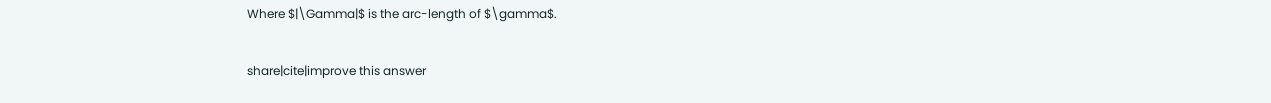Where $|\Gamma|$ is the arc-length of $\gamma$.

share|cite|improve this answer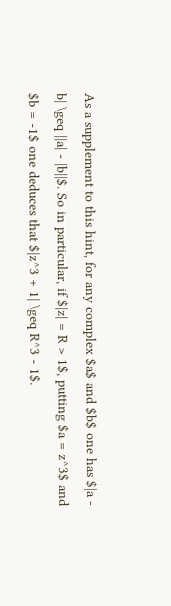As a supplement to this hint, for any complex $a$ and $b$ one has $|a - b| \geq ||a| - |b||$. So in particular, if $|z| = R > 1$, putting $a = z^3$ and $b = -1$ one deduces that $|z^3 + 1| \geq R^3 - 1$.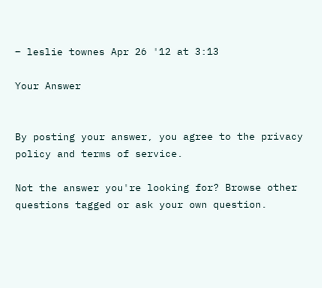– leslie townes Apr 26 '12 at 3:13

Your Answer


By posting your answer, you agree to the privacy policy and terms of service.

Not the answer you're looking for? Browse other questions tagged or ask your own question.